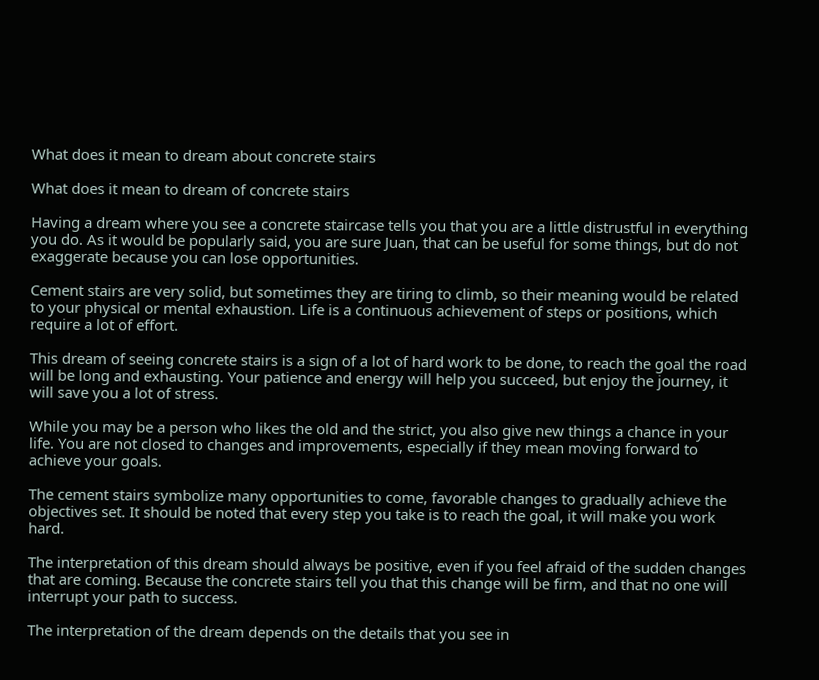What does it mean to dream about concrete stairs

What does it mean to dream of concrete stairs

Having a dream where you see a concrete staircase tells you that you are a little distrustful in everything you do. As it would be popularly said, you are sure Juan, that can be useful for some things, but do not exaggerate because you can lose opportunities.

Cement stairs are very solid, but sometimes they are tiring to climb, so their meaning would be related to your physical or mental exhaustion. Life is a continuous achievement of steps or positions, which require a lot of effort.

This dream of seeing concrete stairs is a sign of a lot of hard work to be done, to reach the goal the road will be long and exhausting. Your patience and energy will help you succeed, but enjoy the journey, it will save you a lot of stress.

While you may be a person who likes the old and the strict, you also give new things a chance in your life. You are not closed to changes and improvements, especially if they mean moving forward to achieve your goals.

The cement stairs symbolize many opportunities to come, favorable changes to gradually achieve the objectives set. It should be noted that every step you take is to reach the goal, it will make you work hard.

The interpretation of this dream should always be positive, even if you feel afraid of the sudden changes that are coming. Because the concrete stairs tell you that this change will be firm, and that no one will interrupt your path to success.

The interpretation of the dream depends on the details that you see in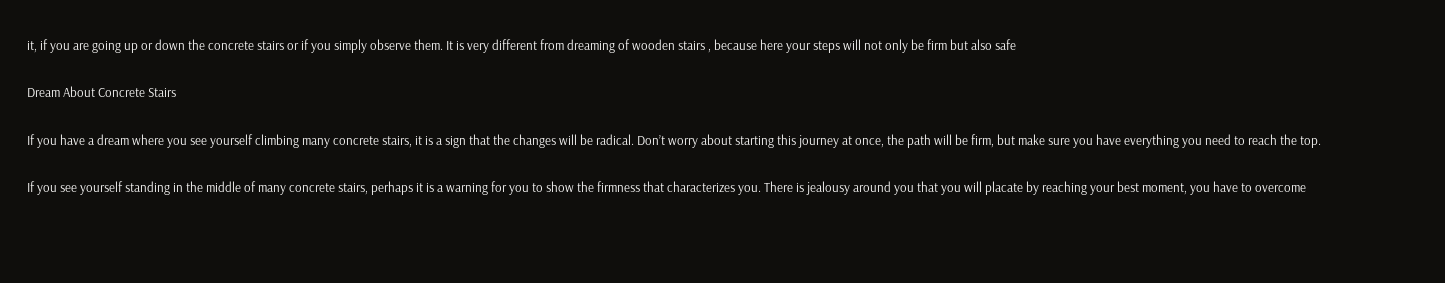it, if you are going up or down the concrete stairs or if you simply observe them. It is very different from dreaming of wooden stairs , because here your steps will not only be firm but also safe

Dream About Concrete Stairs

If you have a dream where you see yourself climbing many concrete stairs, it is a sign that the changes will be radical. Don’t worry about starting this journey at once, the path will be firm, but make sure you have everything you need to reach the top.

If you see yourself standing in the middle of many concrete stairs, perhaps it is a warning for you to show the firmness that characterizes you. There is jealousy around you that you will placate by reaching your best moment, you have to overcome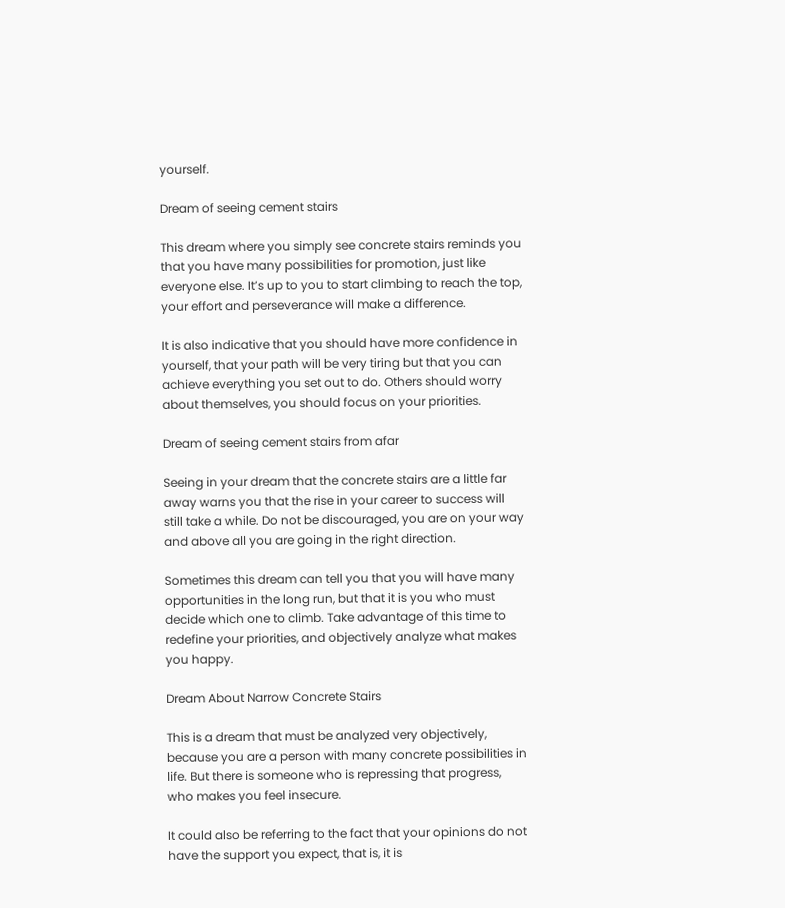yourself.

Dream of seeing cement stairs

This dream where you simply see concrete stairs reminds you that you have many possibilities for promotion, just like everyone else. It’s up to you to start climbing to reach the top, your effort and perseverance will make a difference.

It is also indicative that you should have more confidence in yourself, that your path will be very tiring but that you can achieve everything you set out to do. Others should worry about themselves, you should focus on your priorities.

Dream of seeing cement stairs from afar

Seeing in your dream that the concrete stairs are a little far away warns you that the rise in your career to success will still take a while. Do not be discouraged, you are on your way and above all you are going in the right direction.

Sometimes this dream can tell you that you will have many opportunities in the long run, but that it is you who must decide which one to climb. Take advantage of this time to redefine your priorities, and objectively analyze what makes you happy.

Dream About Narrow Concrete Stairs

This is a dream that must be analyzed very objectively, because you are a person with many concrete possibilities in life. But there is someone who is repressing that progress, who makes you feel insecure.

It could also be referring to the fact that your opinions do not have the support you expect, that is, it is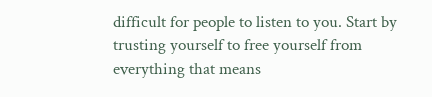difficult for people to listen to you. Start by trusting yourself to free yourself from everything that means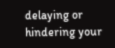delaying or hindering your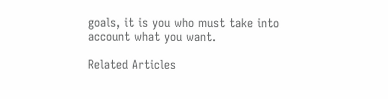goals, it is you who must take into account what you want.

Related Articles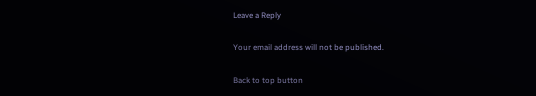Leave a Reply

Your email address will not be published.

Back to top button